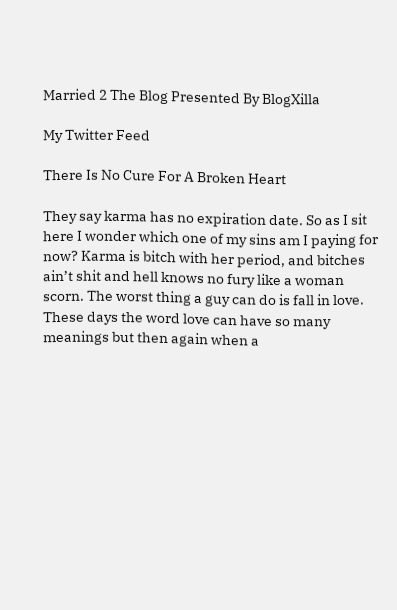Married 2 The Blog Presented By BlogXilla

My Twitter Feed

There Is No Cure For A Broken Heart

They say karma has no expiration date. So as I sit here I wonder which one of my sins am I paying for now? Karma is bitch with her period, and bitches ain’t shit and hell knows no fury like a woman scorn. The worst thing a guy can do is fall in love. These days the word love can have so many meanings but then again when a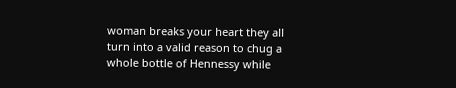woman breaks your heart they all turn into a valid reason to chug a whole bottle of Hennessy while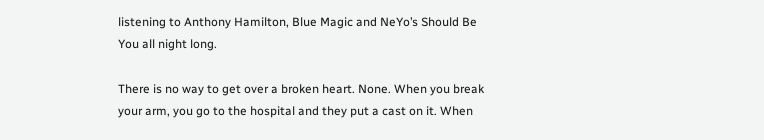listening to Anthony Hamilton, Blue Magic and NeYo’s Should Be You all night long.

There is no way to get over a broken heart. None. When you break your arm, you go to the hospital and they put a cast on it. When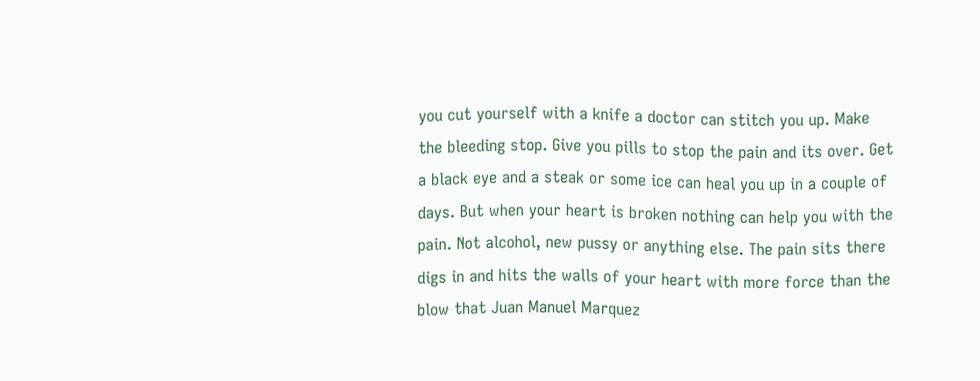you cut yourself with a knife a doctor can stitch you up. Make the bleeding stop. Give you pills to stop the pain and its over. Get a black eye and a steak or some ice can heal you up in a couple of days. But when your heart is broken nothing can help you with the pain. Not alcohol, new pussy or anything else. The pain sits there digs in and hits the walls of your heart with more force than the blow that Juan Manuel Marquez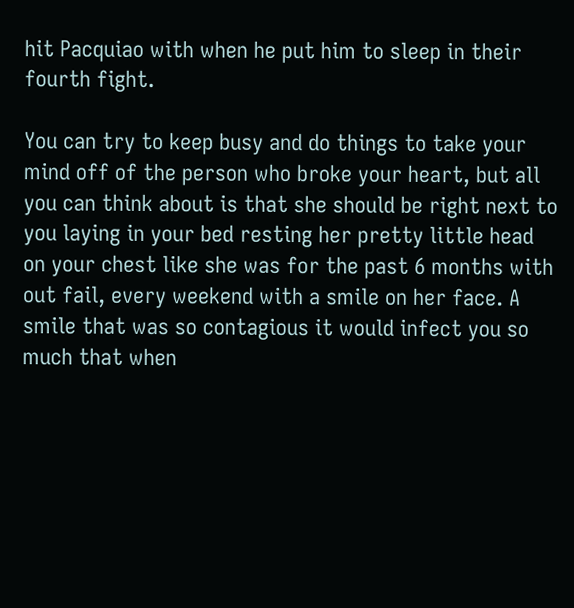hit Pacquiao with when he put him to sleep in their fourth fight.

You can try to keep busy and do things to take your mind off of the person who broke your heart, but all you can think about is that she should be right next to you laying in your bed resting her pretty little head on your chest like she was for the past 6 months with out fail, every weekend with a smile on her face. A smile that was so contagious it would infect you so much that when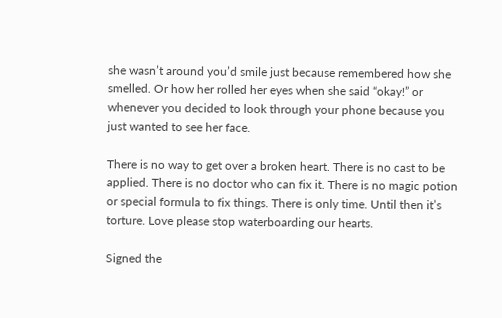she wasn’t around you’d smile just because remembered how she smelled. Or how her rolled her eyes when she said “okay!” or whenever you decided to look through your phone because you just wanted to see her face.

There is no way to get over a broken heart. There is no cast to be applied. There is no doctor who can fix it. There is no magic potion or special formula to fix things. There is only time. Until then it’s torture. Love please stop waterboarding our hearts.

Signed the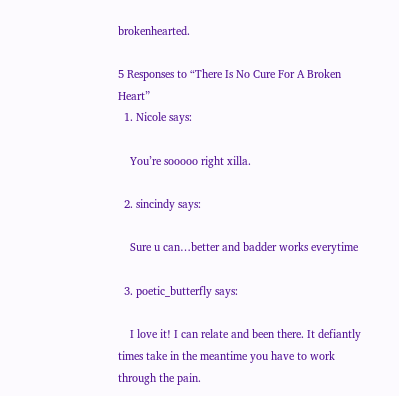brokenhearted.

5 Responses to “There Is No Cure For A Broken Heart”
  1. Nicole says:

    You’re sooooo right xilla.

  2. sincindy says:

    Sure u can…better and badder works everytime

  3. poetic_butterfly says:

    I love it! I can relate and been there. It defiantly times take in the meantime you have to work through the pain.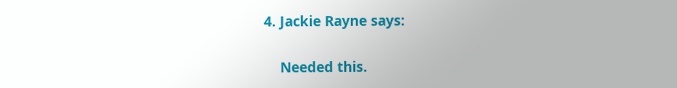4. Jackie Rayne says:

    Needed this.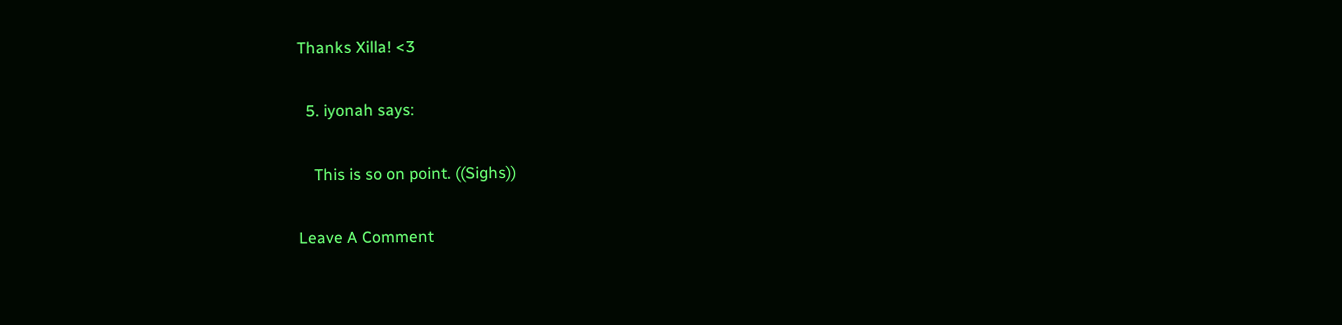Thanks Xilla! <3

  5. iyonah says:

    This is so on point. ((Sighs))

Leave A Comment